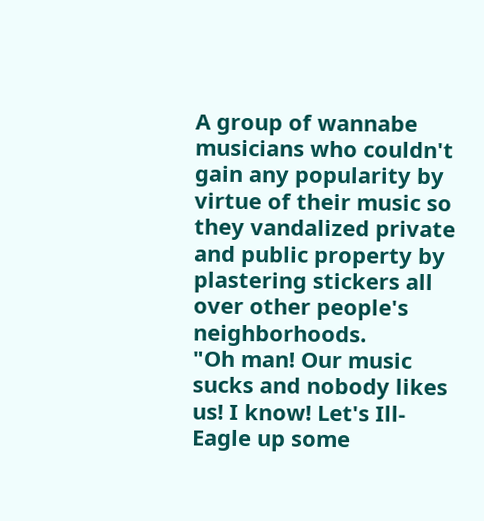A group of wannabe musicians who couldn't gain any popularity by virtue of their music so they vandalized private and public property by plastering stickers all over other people's neighborhoods.
"Oh man! Our music sucks and nobody likes us! I know! Let's Ill-Eagle up some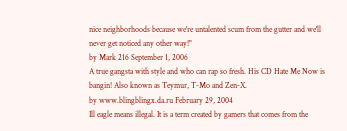nice neighborhoods because we're untalented scum from the gutter and we'll never get noticed any other way!"
by Mark 216 September 1, 2006
A true gangsta with style and who can rap so fresh. His CD Hate Me Now is bangin! Also known as Teymur, T-Mo and Zen-X.
by www.blingblingx.da.ru February 29, 2004
Ill eagle means illegal. It is a term created by gamers that comes from the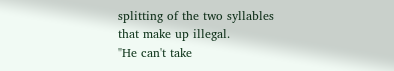splitting of the two syllables that make up illegal.
"He can't take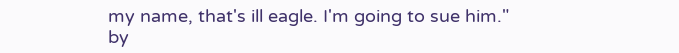my name, that's ill eagle. I'm going to sue him."
by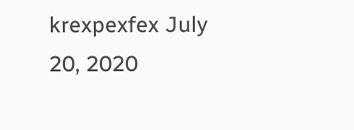krexpexfex July 20, 2020